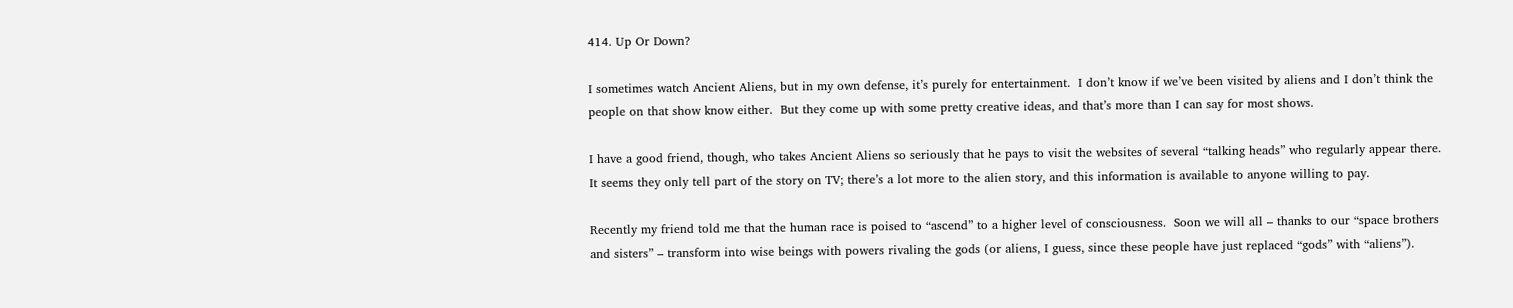414. Up Or Down?

I sometimes watch Ancient Aliens, but in my own defense, it’s purely for entertainment.  I don’t know if we’ve been visited by aliens and I don’t think the people on that show know either.  But they come up with some pretty creative ideas, and that’s more than I can say for most shows.

I have a good friend, though, who takes Ancient Aliens so seriously that he pays to visit the websites of several “talking heads” who regularly appear there.  It seems they only tell part of the story on TV; there’s a lot more to the alien story, and this information is available to anyone willing to pay.

Recently my friend told me that the human race is poised to “ascend” to a higher level of consciousness.  Soon we will all – thanks to our “space brothers and sisters” – transform into wise beings with powers rivaling the gods (or aliens, I guess, since these people have just replaced “gods” with “aliens”).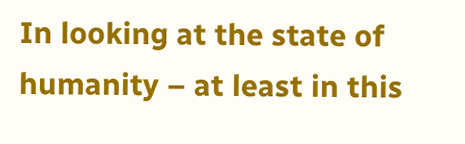In looking at the state of humanity – at least in this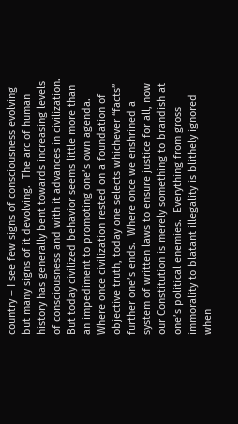country – I see few signs of consciousness evolving but many signs of it devolving.  The arc of human history has generally bent towards increasing levels of consciousness and with it advances in civilization.  But today civilized behavior seems little more than an impediment to promoting one’s own agenda.  Where once civilization rested on a foundation of objective truth, today one selects whichever “facts” further one’s ends.  Where once we enshrined a system of written laws to ensure justice for all, now our Constitution is merely something to brandish at one’s political enemies.  Everything from gross immorality to blatant illegality is blithely ignored when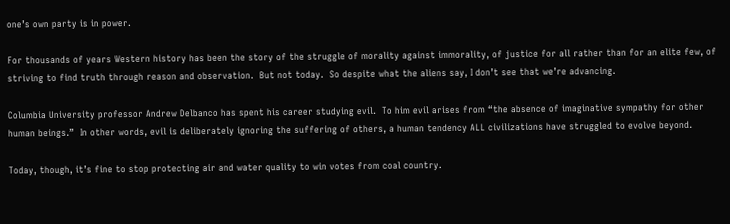one’s own party is in power.

For thousands of years Western history has been the story of the struggle of morality against immorality, of justice for all rather than for an elite few, of striving to find truth through reason and observation.  But not today.  So despite what the aliens say, I don’t see that we’re advancing.

Columbia University professor Andrew Delbanco has spent his career studying evil.  To him evil arises from “the absence of imaginative sympathy for other human beings.”  In other words, evil is deliberately ignoring the suffering of others, a human tendency ALL civilizations have struggled to evolve beyond.

Today, though, it’s fine to stop protecting air and water quality to win votes from coal country.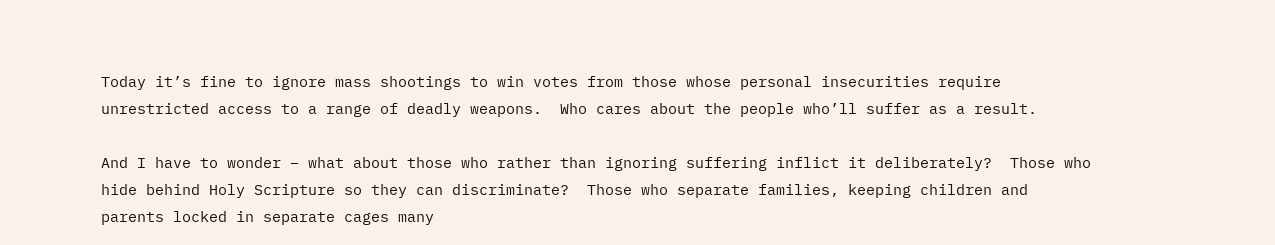Today it’s fine to ignore mass shootings to win votes from those whose personal insecurities require unrestricted access to a range of deadly weapons.  Who cares about the people who’ll suffer as a result.

And I have to wonder – what about those who rather than ignoring suffering inflict it deliberately?  Those who hide behind Holy Scripture so they can discriminate?  Those who separate families, keeping children and parents locked in separate cages many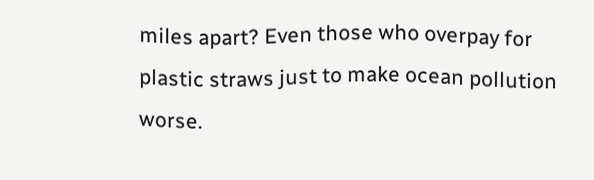miles apart? Even those who overpay for plastic straws just to make ocean pollution worse.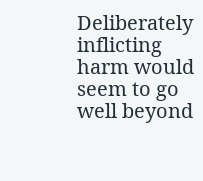Deliberately inflicting harm would seem to go well beyond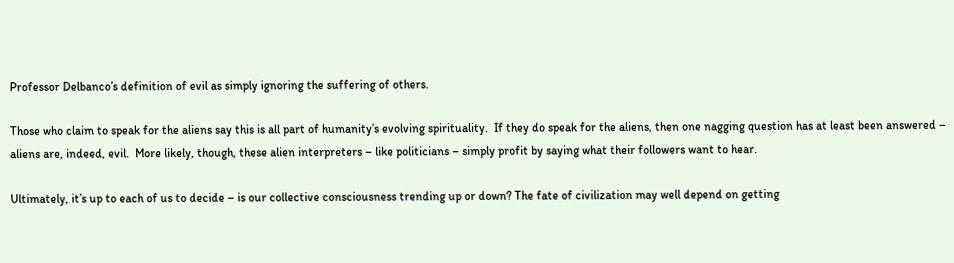Professor Delbanco’s definition of evil as simply ignoring the suffering of others.

Those who claim to speak for the aliens say this is all part of humanity’s evolving spirituality.  If they do speak for the aliens, then one nagging question has at least been answered – aliens are, indeed, evil.  More likely, though, these alien interpreters – like politicians – simply profit by saying what their followers want to hear.

Ultimately, it’s up to each of us to decide – is our collective consciousness trending up or down? The fate of civilization may well depend on getting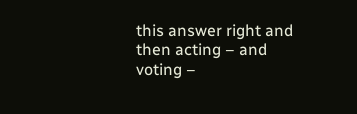this answer right and then acting – and voting –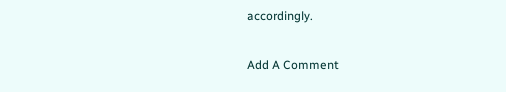accordingly.

Add A Comment